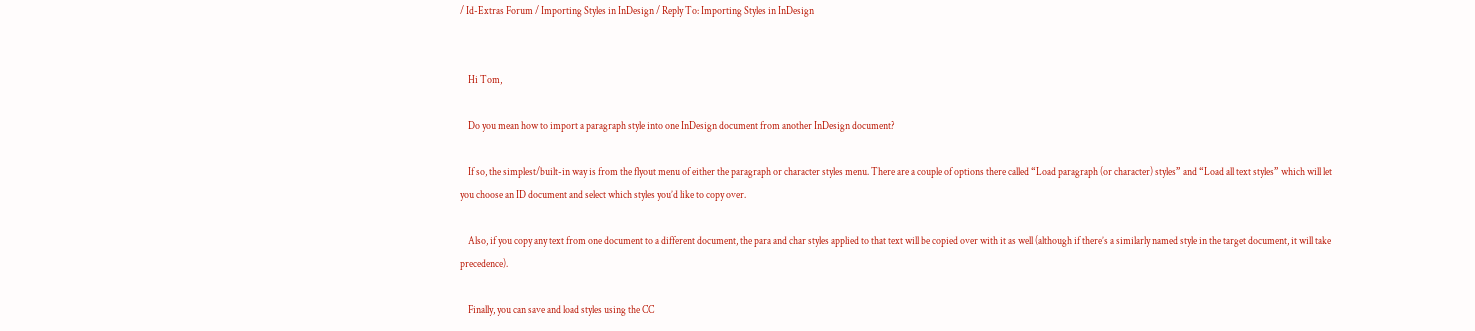/ Id-Extras Forum / Importing Styles in InDesign / Reply To: Importing Styles in InDesign


    Hi Tom,

    Do you mean how to import a paragraph style into one InDesign document from another InDesign document?

    If so, the simplest/built-in way is from the flyout menu of either the paragraph or character styles menu. There are a couple of options there called “Load paragraph (or character) styles” and “Load all text styles” which will let you choose an ID document and select which styles you’d like to copy over.

    Also, if you copy any text from one document to a different document, the para and char styles applied to that text will be copied over with it as well (although if there’s a similarly named style in the target document, it will take precedence).

    Finally, you can save and load styles using the CC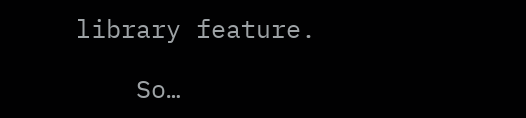library feature.

    So…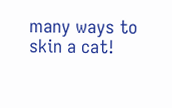many ways to skin a cat!